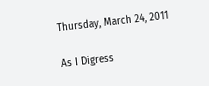Thursday, March 24, 2011

As I Digress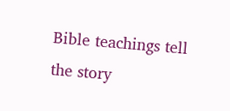Bible teachings tell the story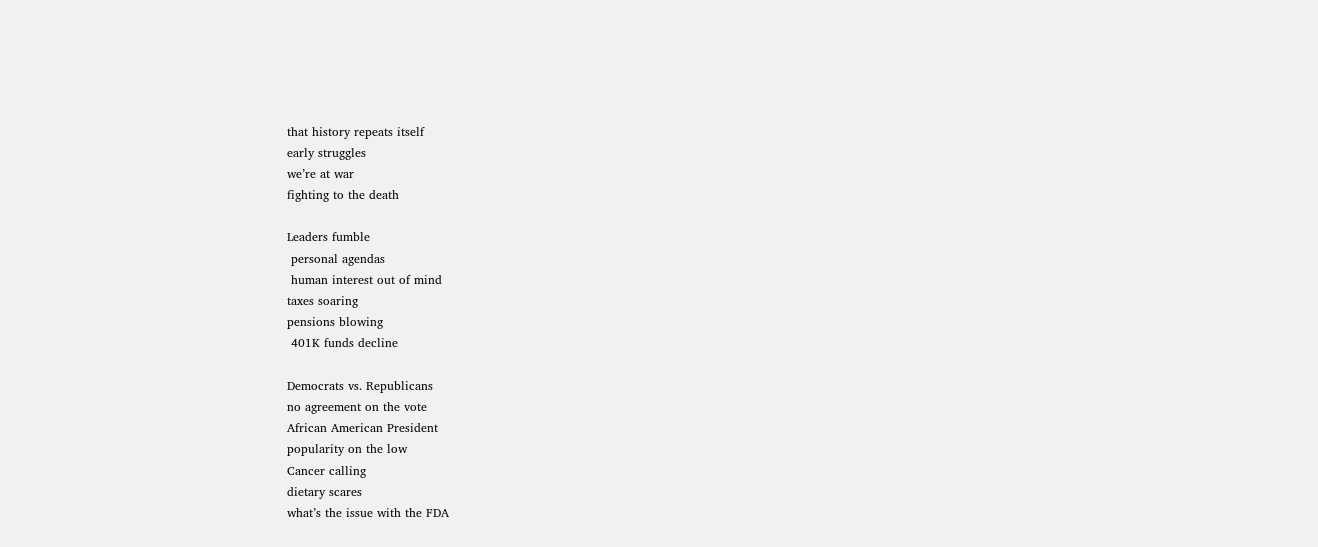that history repeats itself
early struggles
we’re at war
fighting to the death

Leaders fumble
 personal agendas
 human interest out of mind
taxes soaring
pensions blowing
 401K funds decline

Democrats vs. Republicans
no agreement on the vote
African American President
popularity on the low
Cancer calling
dietary scares
what’s the issue with the FDA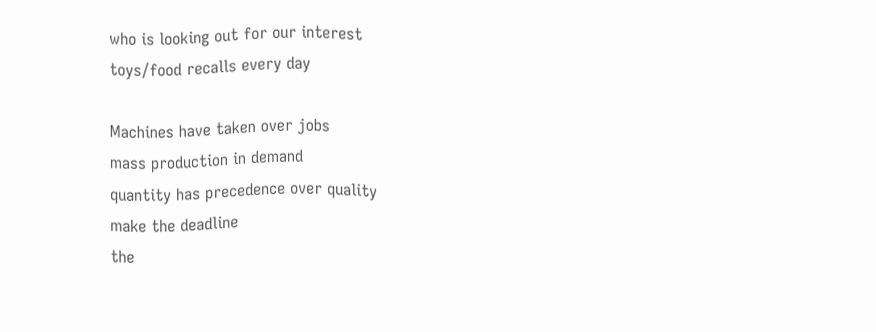who is looking out for our interest
toys/food recalls every day

Machines have taken over jobs
mass production in demand
quantity has precedence over quality
make the deadline
the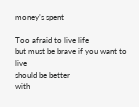money’s spent

Too afraid to live life
but must be brave if you want to live
should be better
with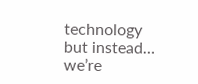technology
but instead…
we’re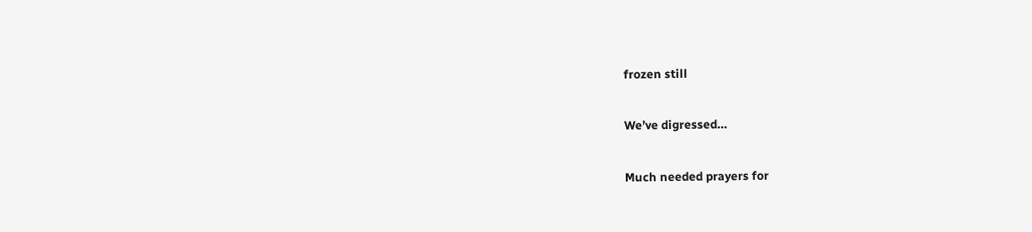frozen still

We’ve digressed…

Much needed prayers for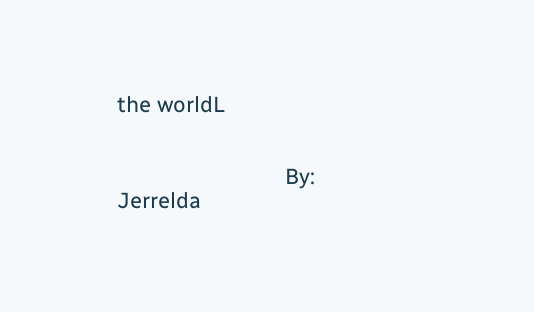the worldL


                            By: Jerrelda